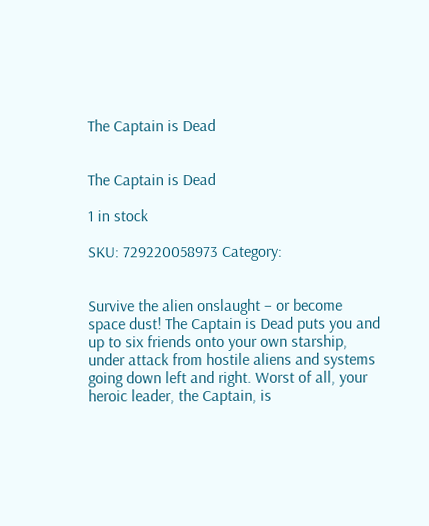The Captain is Dead


The Captain is Dead

1 in stock

SKU: 729220058973 Category:


Survive the alien onslaught – or become space dust! The Captain is Dead puts you and up to six friends onto your own starship, under attack from hostile aliens and systems going down left and right. Worst of all, your heroic leader, the Captain, is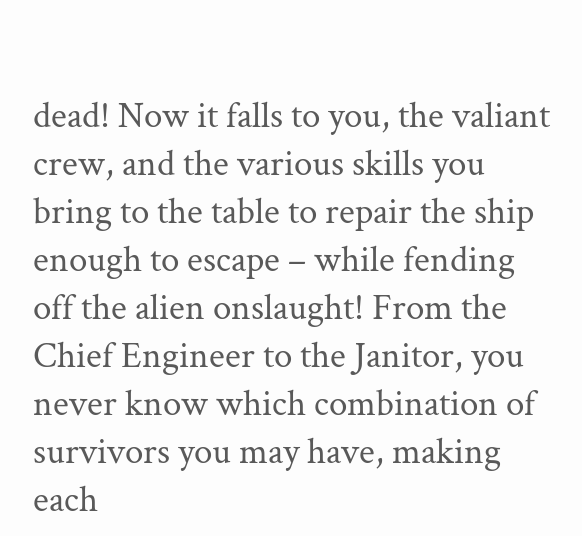dead! Now it falls to you, the valiant crew, and the various skills you bring to the table to repair the ship enough to escape – while fending off the alien onslaught! From the Chief Engineer to the Janitor, you never know which combination of survivors you may have, making each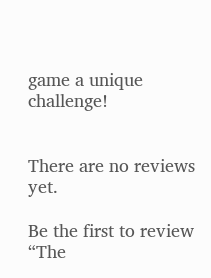game a unique challenge!


There are no reviews yet.

Be the first to review “The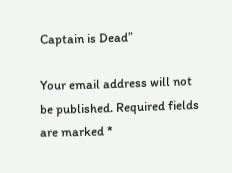Captain is Dead”

Your email address will not be published. Required fields are marked *